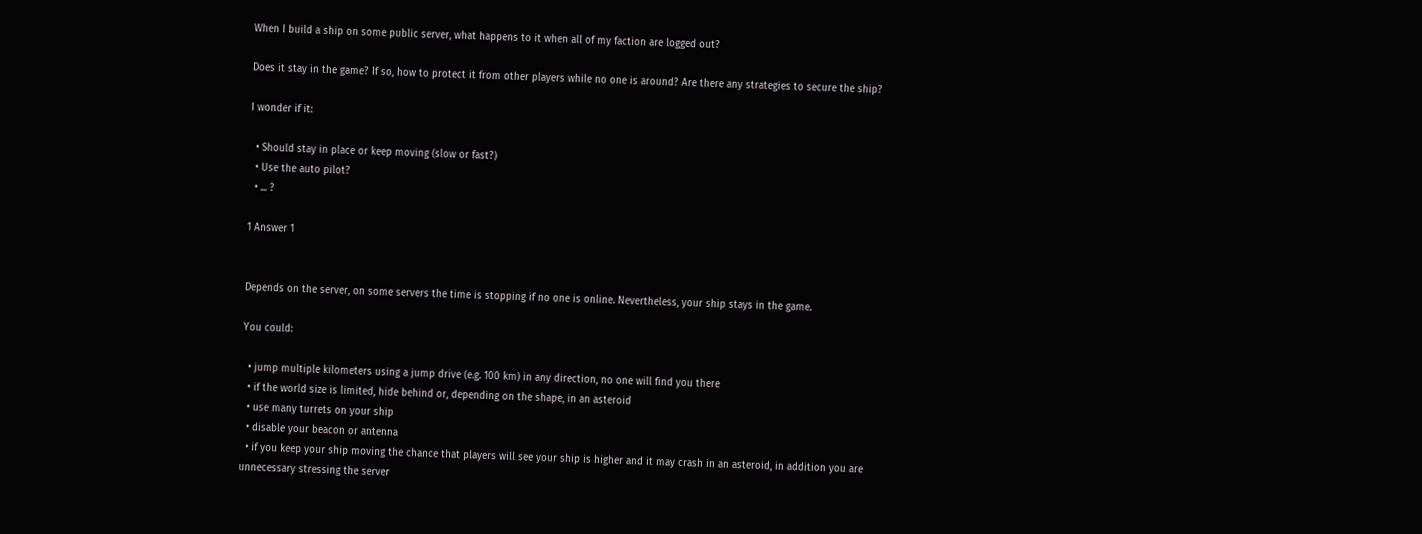When I build a ship on some public server, what happens to it when all of my faction are logged out?

Does it stay in the game? If so, how to protect it from other players while no one is around? Are there any strategies to secure the ship?

I wonder if it:

  • Should stay in place or keep moving (slow or fast?)
  • Use the auto pilot?
  • ... ?

1 Answer 1


Depends on the server, on some servers the time is stopping if no one is online. Nevertheless, your ship stays in the game.

You could:

  • jump multiple kilometers using a jump drive (e.g. 100 km) in any direction, no one will find you there
  • if the world size is limited, hide behind or, depending on the shape, in an asteroid
  • use many turrets on your ship
  • disable your beacon or antenna
  • if you keep your ship moving the chance that players will see your ship is higher and it may crash in an asteroid, in addition you are unnecessary stressing the server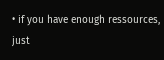• if you have enough ressources, just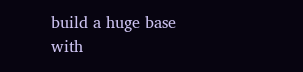build a huge base with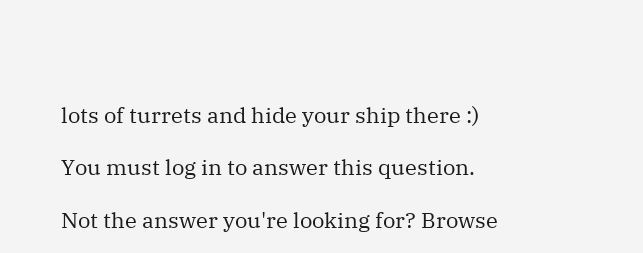lots of turrets and hide your ship there :)

You must log in to answer this question.

Not the answer you're looking for? Browse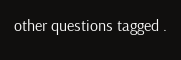other questions tagged .